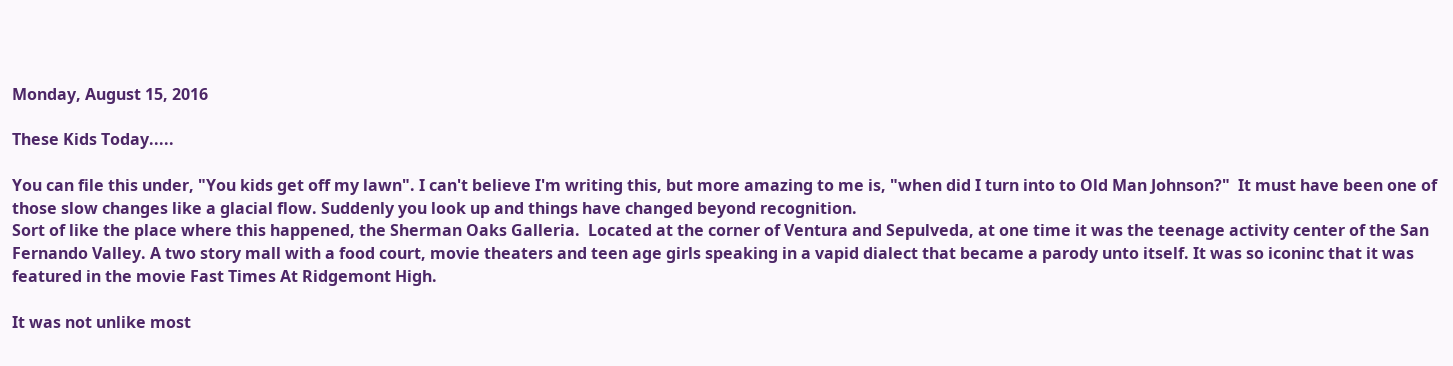Monday, August 15, 2016

These Kids Today.....

You can file this under, "You kids get off my lawn". I can't believe I'm writing this, but more amazing to me is, "when did I turn into to Old Man Johnson?"  It must have been one of those slow changes like a glacial flow. Suddenly you look up and things have changed beyond recognition.
Sort of like the place where this happened, the Sherman Oaks Galleria.  Located at the corner of Ventura and Sepulveda, at one time it was the teenage activity center of the San Fernando Valley. A two story mall with a food court, movie theaters and teen age girls speaking in a vapid dialect that became a parody unto itself. It was so iconinc that it was featured in the movie Fast Times At Ridgemont High.

It was not unlike most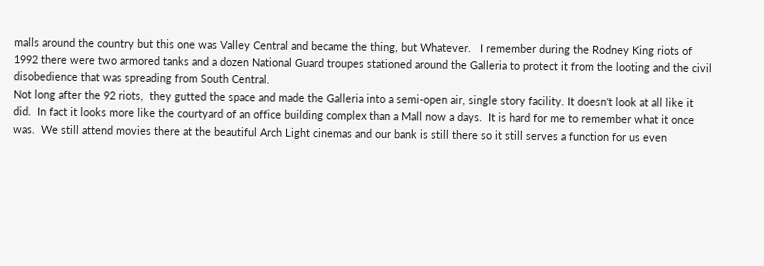malls around the country but this one was Valley Central and became the thing, but Whatever.   I remember during the Rodney King riots of 1992 there were two armored tanks and a dozen National Guard troupes stationed around the Galleria to protect it from the looting and the civil disobedience that was spreading from South Central.
Not long after the 92 riots,  they gutted the space and made the Galleria into a semi-open air, single story facility. It doesn't look at all like it did.  In fact it looks more like the courtyard of an office building complex than a Mall now a days.  It is hard for me to remember what it once was.  We still attend movies there at the beautiful Arch Light cinemas and our bank is still there so it still serves a function for us even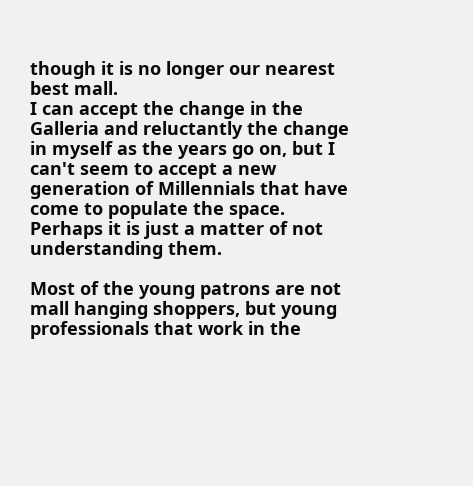though it is no longer our nearest best mall.
I can accept the change in the Galleria and reluctantly the change in myself as the years go on, but I can't seem to accept a new generation of Millennials that have come to populate the space.  Perhaps it is just a matter of not understanding them.

Most of the young patrons are not mall hanging shoppers, but young professionals that work in the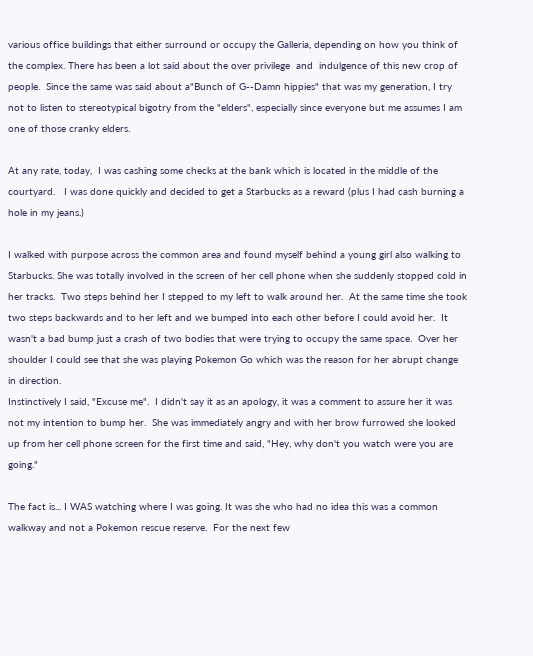various office buildings that either surround or occupy the Galleria, depending on how you think of the complex. There has been a lot said about the over privilege  and  indulgence of this new crop of people.  Since the same was said about a"Bunch of G--Damn hippies" that was my generation, I try not to listen to stereotypical bigotry from the "elders", especially since everyone but me assumes I am one of those cranky elders.

At any rate, today,  I was cashing some checks at the bank which is located in the middle of the courtyard.   I was done quickly and decided to get a Starbucks as a reward (plus I had cash burning a hole in my jeans.)

I walked with purpose across the common area and found myself behind a young girl also walking to Starbucks. She was totally involved in the screen of her cell phone when she suddenly stopped cold in her tracks.  Two steps behind her I stepped to my left to walk around her.  At the same time she took two steps backwards and to her left and we bumped into each other before I could avoid her.  It wasn't a bad bump just a crash of two bodies that were trying to occupy the same space.  Over her shoulder I could see that she was playing Pokemon Go which was the reason for her abrupt change in direction.
Instinctively I said, "Excuse me".  I didn't say it as an apology, it was a comment to assure her it was not my intention to bump her.  She was immediately angry and with her brow furrowed she looked up from her cell phone screen for the first time and said, "Hey, why don't you watch were you are going."

The fact is... I WAS watching where I was going. It was she who had no idea this was a common walkway and not a Pokemon rescue reserve.  For the next few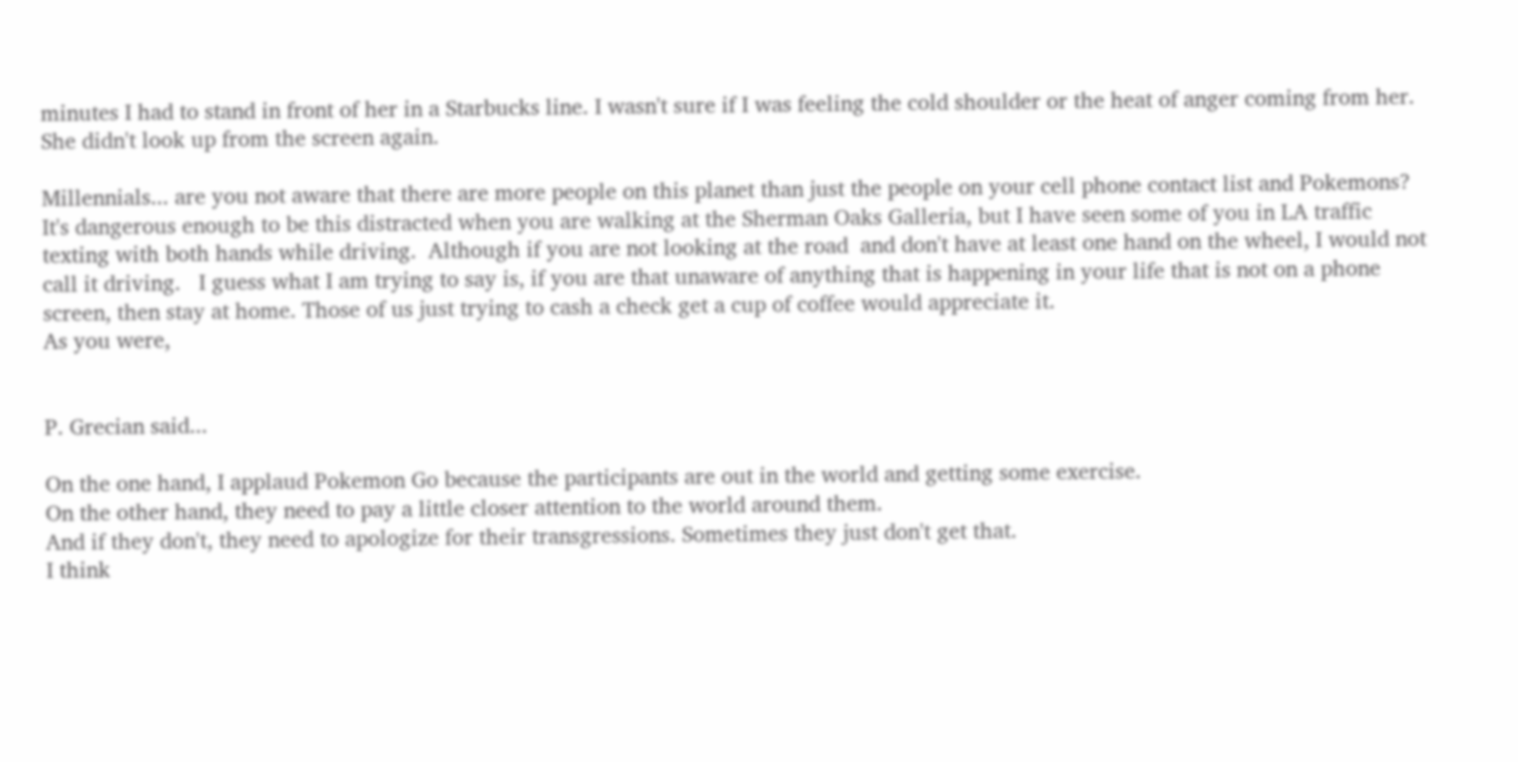minutes I had to stand in front of her in a Starbucks line. I wasn't sure if I was feeling the cold shoulder or the heat of anger coming from her. She didn't look up from the screen again.

Millennials... are you not aware that there are more people on this planet than just the people on your cell phone contact list and Pokemons?  It's dangerous enough to be this distracted when you are walking at the Sherman Oaks Galleria, but I have seen some of you in LA traffic texting with both hands while driving.  Although if you are not looking at the road  and don't have at least one hand on the wheel, I would not call it driving.   I guess what I am trying to say is, if you are that unaware of anything that is happening in your life that is not on a phone screen, then stay at home. Those of us just trying to cash a check get a cup of coffee would appreciate it.
As you were,


P. Grecian said...

On the one hand, I applaud Pokemon Go because the participants are out in the world and getting some exercise.
On the other hand, they need to pay a little closer attention to the world around them.
And if they don't, they need to apologize for their transgressions. Sometimes they just don't get that.
I think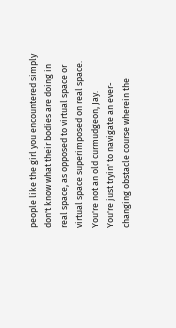people like the girl you encountered simply don't know what their bodies are doing in real space, as opposed to virtual space or virtual space superimposed on real space.
You're not an old curmudgeon, Jay.
You're just tryin' to navigate an ever-changing obstacle course wherein the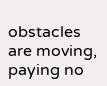obstacles are moving, paying no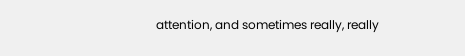attention, and sometimes really, really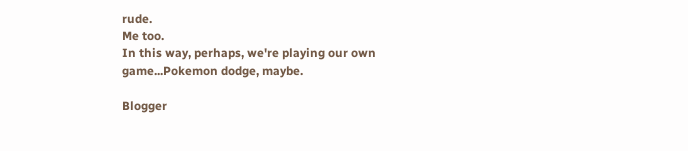rude.
Me too.
In this way, perhaps, we're playing our own game...Pokemon dodge, maybe.

Blogger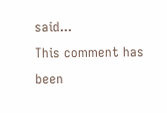said...
This comment has been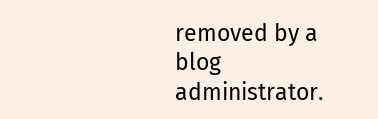removed by a blog administrator.